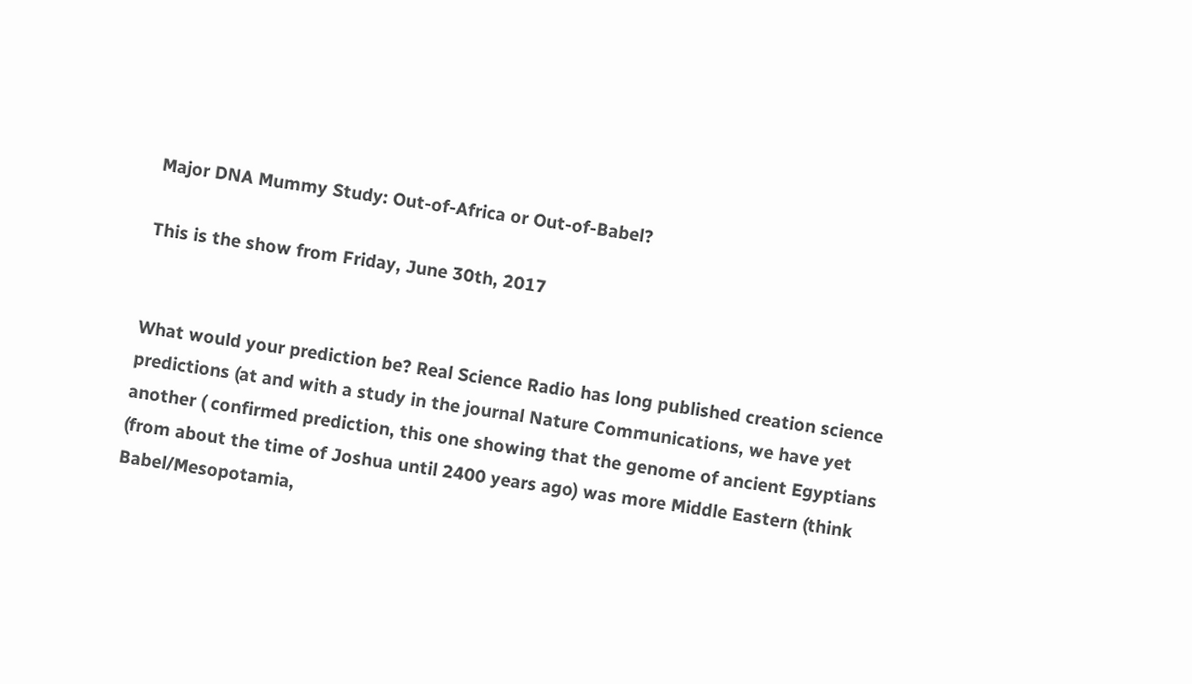Major DNA Mummy Study: Out-of-Africa or Out-of-Babel?

This is the show from Friday, June 30th, 2017


What would your prediction be? Real Science Radio has long published creation science predictions (at and with a study in the journal Nature Communications, we have yet another ( confirmed prediction, this one showing that the genome of ancient Egyptians (from about the time of Joshua until 2400 years ago) was more Middle Eastern (think Babel/Mesopotamia,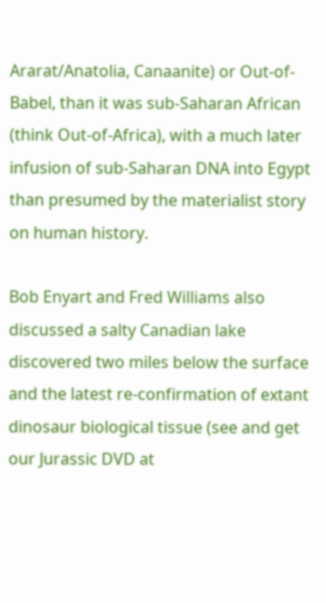Ararat/Anatolia, Canaanite) or Out-of-Babel, than it was sub-Saharan African (think Out-of-Africa), with a much later infusion of sub-Saharan DNA into Egypt than presumed by the materialist story on human history.

Bob Enyart and Fred Williams also discussed a salty Canadian lake discovered two miles below the surface and the latest re-confirmation of extant dinosaur biological tissue (see and get our Jurassic DVD at